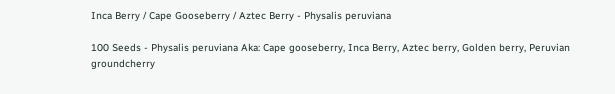Inca Berry / Cape Gooseberry / Aztec Berry - Physalis peruviana

100 Seeds - Physalis peruviana Aka: Cape gooseberry, Inca Berry, Aztec berry, Golden berry, Peruvian groundcherry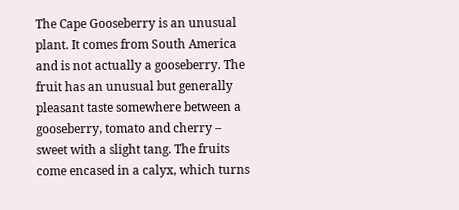The Cape Gooseberry is an unusual plant. It comes from South America and is not actually a gooseberry. The fruit has an unusual but generally pleasant taste somewhere between a gooseberry, tomato and cherry – sweet with a slight tang. The fruits come encased in a calyx, which turns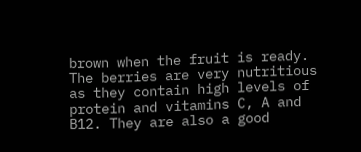brown when the fruit is ready. The berries are very nutritious as they contain high levels of protein and vitamins C, A and B12. They are also a good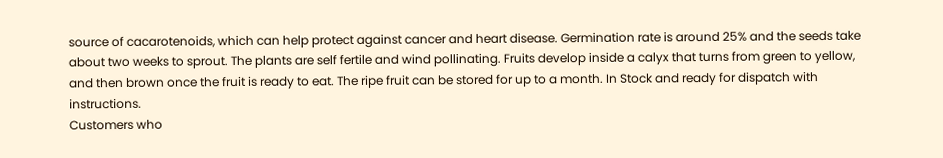source of cacarotenoids, which can help protect against cancer and heart disease. Germination rate is around 25% and the seeds take about two weeks to sprout. The plants are self fertile and wind pollinating. Fruits develop inside a calyx that turns from green to yellow, and then brown once the fruit is ready to eat. The ripe fruit can be stored for up to a month. In Stock and ready for dispatch with instructions.
Customers who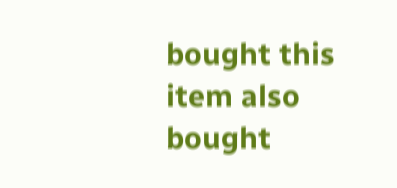bought this item also bought